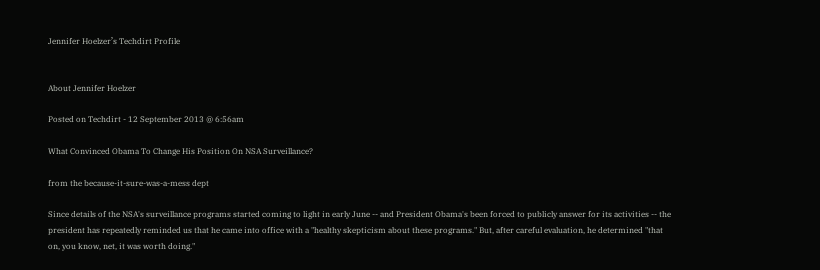Jennifer Hoelzer’s Techdirt Profile


About Jennifer Hoelzer

Posted on Techdirt - 12 September 2013 @ 6:56am

What Convinced Obama To Change His Position On NSA Surveillance?

from the because-it-sure-was-a-mess dept

Since details of the NSA's surveillance programs started coming to light in early June -- and President Obama's been forced to publicly answer for its activities -- the president has repeatedly reminded us that he came into office with a "healthy skepticism about these programs." But, after careful evaluation, he determined "that on, you know, net, it was worth doing."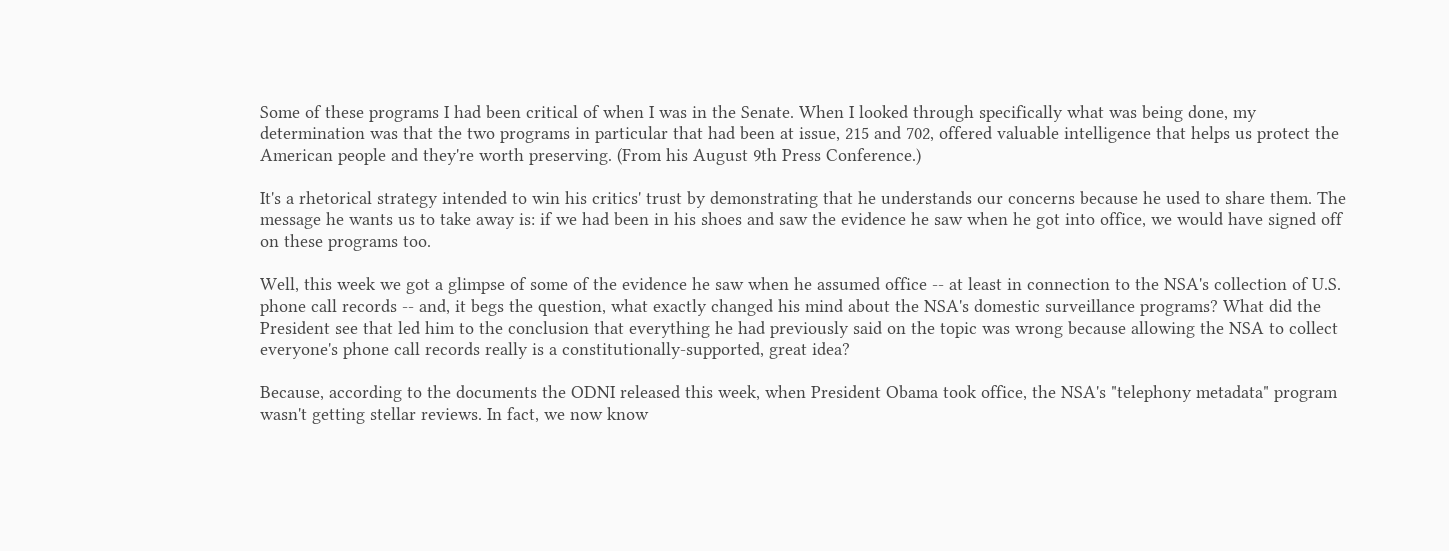Some of these programs I had been critical of when I was in the Senate. When I looked through specifically what was being done, my determination was that the two programs in particular that had been at issue, 215 and 702, offered valuable intelligence that helps us protect the American people and they're worth preserving. (From his August 9th Press Conference.)

It's a rhetorical strategy intended to win his critics' trust by demonstrating that he understands our concerns because he used to share them. The message he wants us to take away is: if we had been in his shoes and saw the evidence he saw when he got into office, we would have signed off on these programs too.

Well, this week we got a glimpse of some of the evidence he saw when he assumed office -- at least in connection to the NSA's collection of U.S. phone call records -- and, it begs the question, what exactly changed his mind about the NSA's domestic surveillance programs? What did the President see that led him to the conclusion that everything he had previously said on the topic was wrong because allowing the NSA to collect everyone's phone call records really is a constitutionally-supported, great idea?

Because, according to the documents the ODNI released this week, when President Obama took office, the NSA's "telephony metadata" program wasn't getting stellar reviews. In fact, we now know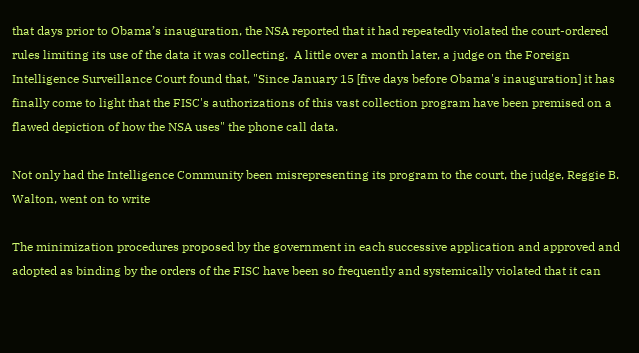that days prior to Obama’s inauguration, the NSA reported that it had repeatedly violated the court-ordered rules limiting its use of the data it was collecting.  A little over a month later, a judge on the Foreign Intelligence Surveillance Court found that, "Since January 15 [five days before Obama's inauguration] it has finally come to light that the FISC's authorizations of this vast collection program have been premised on a flawed depiction of how the NSA uses" the phone call data.

Not only had the Intelligence Community been misrepresenting its program to the court, the judge, Reggie B. Walton, went on to write

The minimization procedures proposed by the government in each successive application and approved and adopted as binding by the orders of the FISC have been so frequently and systemically violated that it can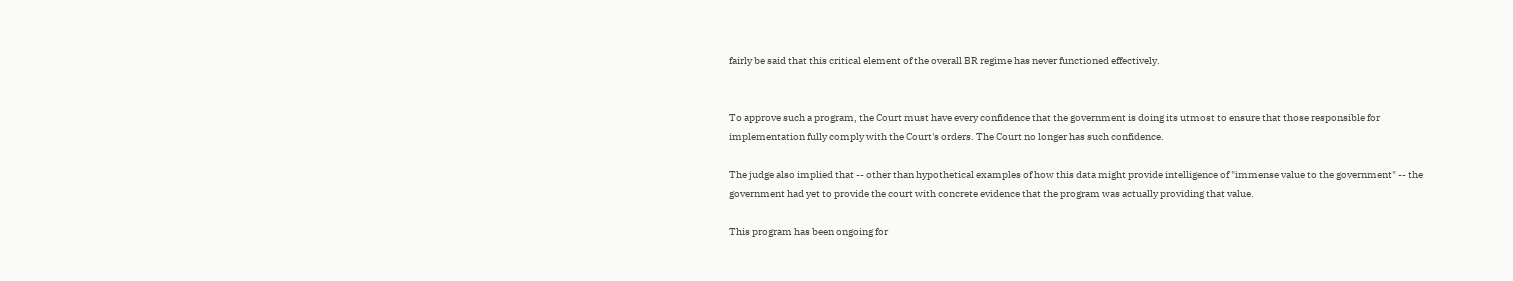fairly be said that this critical element of the overall BR regime has never functioned effectively.


To approve such a program, the Court must have every confidence that the government is doing its utmost to ensure that those responsible for implementation fully comply with the Court's orders. The Court no longer has such confidence.

The judge also implied that -- other than hypothetical examples of how this data might provide intelligence of "immense value to the government" -- the government had yet to provide the court with concrete evidence that the program was actually providing that value.

This program has been ongoing for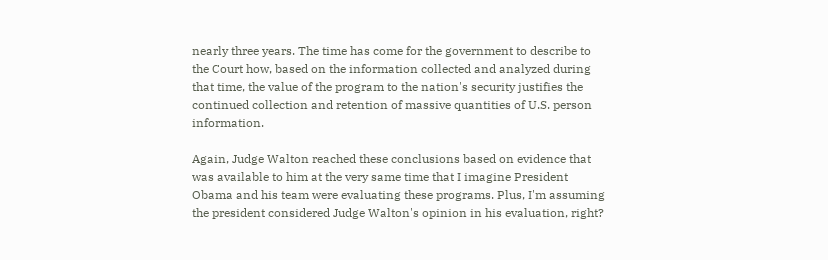nearly three years. The time has come for the government to describe to the Court how, based on the information collected and analyzed during that time, the value of the program to the nation's security justifies the continued collection and retention of massive quantities of U.S. person information.

Again, Judge Walton reached these conclusions based on evidence that was available to him at the very same time that I imagine President Obama and his team were evaluating these programs. Plus, I'm assuming the president considered Judge Walton's opinion in his evaluation, right?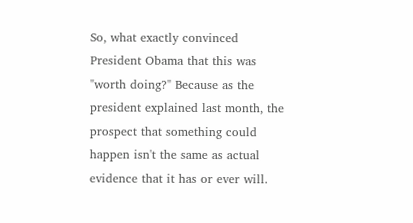So, what exactly convinced President Obama that this was "worth doing?" Because as the president explained last month, the prospect that something could happen isn't the same as actual evidence that it has or ever will.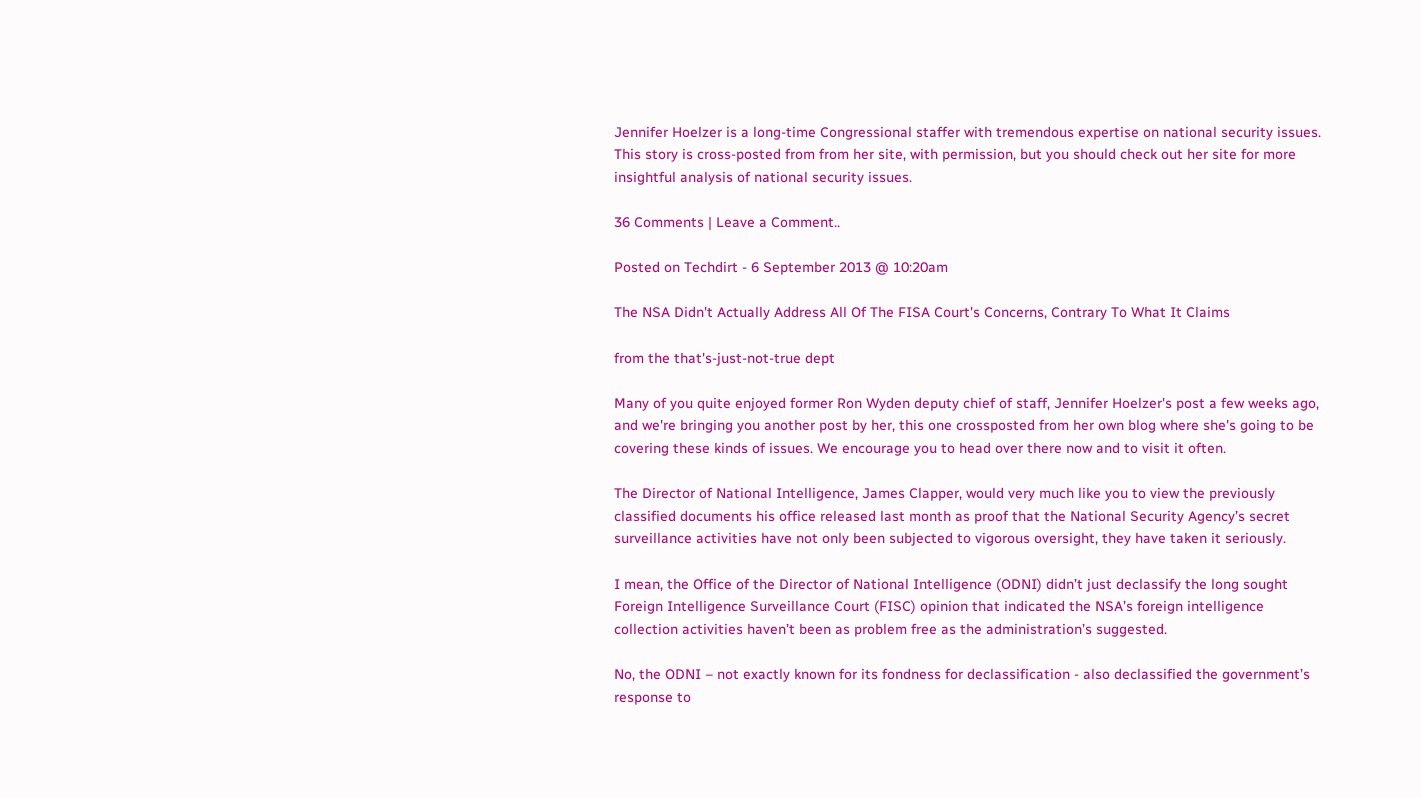Jennifer Hoelzer is a long-time Congressional staffer with tremendous expertise on national security issues. This story is cross-posted from from her site, with permission, but you should check out her site for more insightful analysis of national security issues.

36 Comments | Leave a Comment..

Posted on Techdirt - 6 September 2013 @ 10:20am

The NSA Didn't Actually Address All Of The FISA Court's Concerns, Contrary To What It Claims

from the that's-just-not-true dept

Many of you quite enjoyed former Ron Wyden deputy chief of staff, Jennifer Hoelzer's post a few weeks ago, and we're bringing you another post by her, this one crossposted from her own blog where she's going to be covering these kinds of issues. We encourage you to head over there now and to visit it often.

The Director of National Intelligence, James Clapper, would very much like you to view the previously classified documents his office released last month as proof that the National Security Agency’s secret surveillance activities have not only been subjected to vigorous oversight, they have taken it seriously.

I mean, the Office of the Director of National Intelligence (ODNI) didn’t just declassify the long sought Foreign Intelligence Surveillance Court (FISC) opinion that indicated the NSA’s foreign intelligence collection activities haven’t been as problem free as the administration’s suggested.

No, the ODNI – not exactly known for its fondness for declassification - also declassified the government’s response to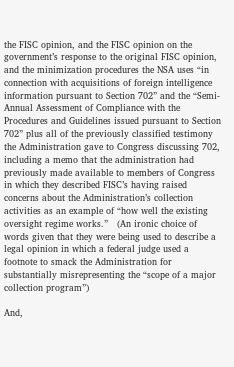the FISC opinion, and the FISC opinion on the government’s response to the original FISC opinion, and the minimization procedures the NSA uses “in connection with acquisitions of foreign intelligence information pursuant to Section 702” and the “Semi-Annual Assessment of Compliance with the Procedures and Guidelines issued pursuant to Section 702” plus all of the previously classified testimony the Administration gave to Congress discussing 702, including a memo that the administration had previously made available to members of Congress in which they described FISC’s having raised concerns about the Administration’s collection activities as an example of “how well the existing oversight regime works.”   (An ironic choice of words given that they were being used to describe a legal opinion in which a federal judge used a footnote to smack the Administration for substantially misrepresenting the “scope of a major collection program”)

And,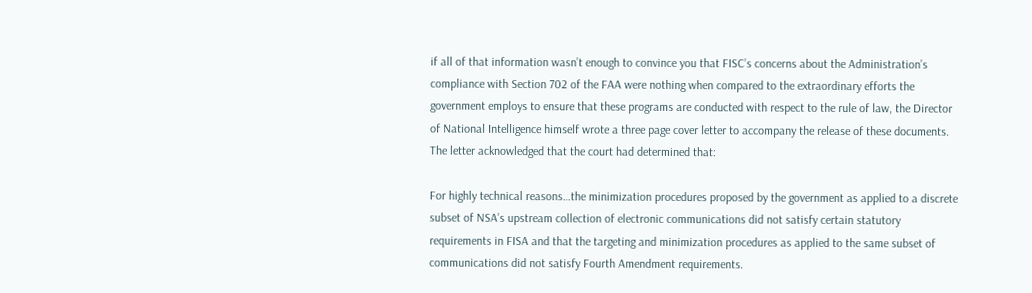if all of that information wasn’t enough to convince you that FISC’s concerns about the Administration’s compliance with Section 702 of the FAA were nothing when compared to the extraordinary efforts the government employs to ensure that these programs are conducted with respect to the rule of law, the Director of National Intelligence himself wrote a three page cover letter to accompany the release of these documents. The letter acknowledged that the court had determined that:

For highly technical reasons…the minimization procedures proposed by the government as applied to a discrete subset of NSA’s upstream collection of electronic communications did not satisfy certain statutory requirements in FISA and that the targeting and minimization procedures as applied to the same subset of communications did not satisfy Fourth Amendment requirements.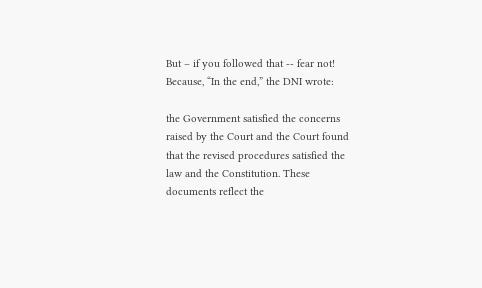But – if you followed that -- fear not!  Because, “In the end,” the DNI wrote:

the Government satisfied the concerns raised by the Court and the Court found that the revised procedures satisfied the law and the Constitution. These documents reflect the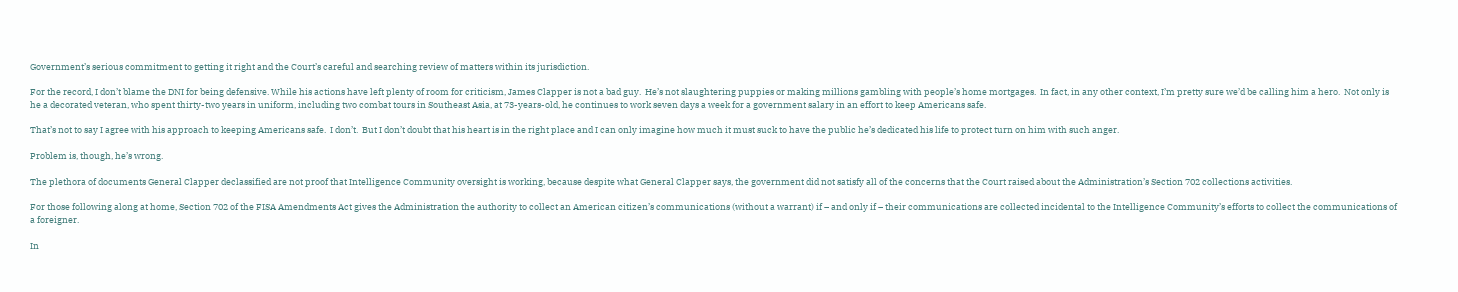Government’s serious commitment to getting it right and the Court’s careful and searching review of matters within its jurisdiction.

For the record, I don’t blame the DNI for being defensive. While his actions have left plenty of room for criticism, James Clapper is not a bad guy.  He’s not slaughtering puppies or making millions gambling with people’s home mortgages.  In fact, in any other context, I’m pretty sure we’d be calling him a hero.  Not only is he a decorated veteran, who spent thirty-two years in uniform, including two combat tours in Southeast Asia, at 73-years-old, he continues to work seven days a week for a government salary in an effort to keep Americans safe.

That’s not to say I agree with his approach to keeping Americans safe.  I don’t.  But I don’t doubt that his heart is in the right place and I can only imagine how much it must suck to have the public he’s dedicated his life to protect turn on him with such anger.

Problem is, though, he’s wrong.

The plethora of documents General Clapper declassified are not proof that Intelligence Community oversight is working, because despite what General Clapper says, the government did not satisfy all of the concerns that the Court raised about the Administration’s Section 702 collections activities.

For those following along at home, Section 702 of the FISA Amendments Act gives the Administration the authority to collect an American citizen’s communications (without a warrant) if – and only if – their communications are collected incidental to the Intelligence Community’s efforts to collect the communications of a foreigner.

In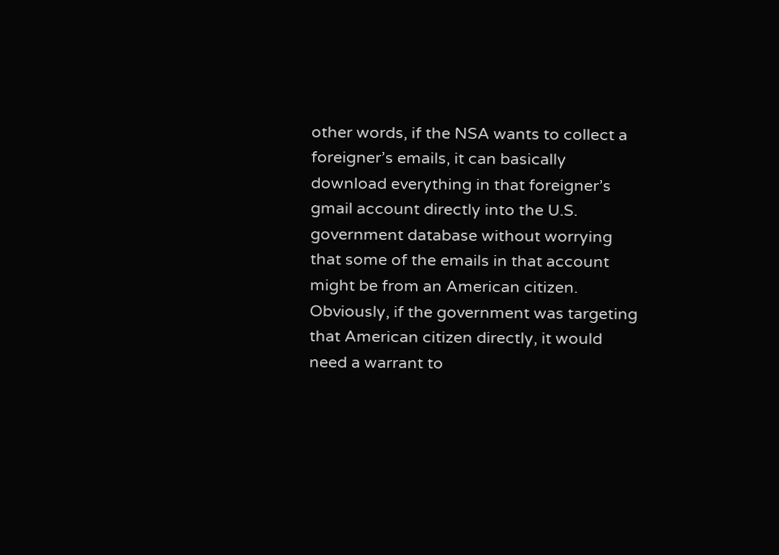other words, if the NSA wants to collect a foreigner’s emails, it can basically download everything in that foreigner’s gmail account directly into the U.S. government database without worrying that some of the emails in that account might be from an American citizen.  Obviously, if the government was targeting that American citizen directly, it would need a warrant to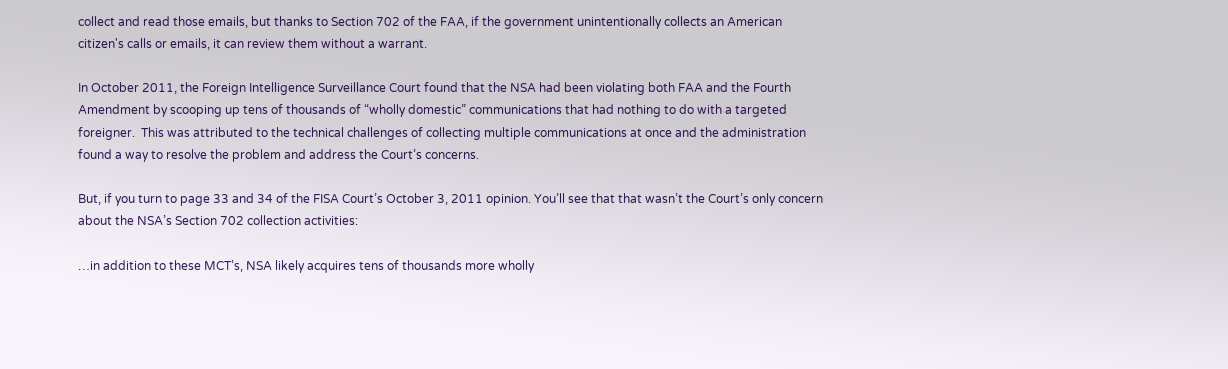collect and read those emails, but thanks to Section 702 of the FAA, if the government unintentionally collects an American citizen's calls or emails, it can review them without a warrant.

In October 2011, the Foreign Intelligence Surveillance Court found that the NSA had been violating both FAA and the Fourth Amendment by scooping up tens of thousands of “wholly domestic” communications that had nothing to do with a targeted foreigner.  This was attributed to the technical challenges of collecting multiple communications at once and the administration found a way to resolve the problem and address the Court’s concerns.

But, if you turn to page 33 and 34 of the FISA Court’s October 3, 2011 opinion. You’ll see that that wasn’t the Court’s only concern about the NSA’s Section 702 collection activities:

…in addition to these MCT’s, NSA likely acquires tens of thousands more wholly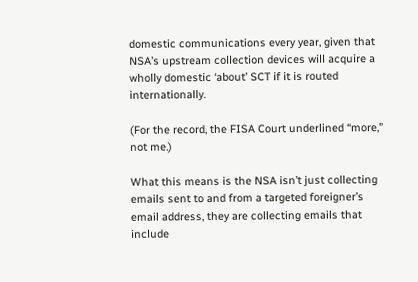domestic communications every year, given that NSA’s upstream collection devices will acquire a wholly domestic ‘about’ SCT if it is routed internationally.

(For the record, the FISA Court underlined “more,” not me.)

What this means is the NSA isn’t just collecting emails sent to and from a targeted foreigner’s email address, they are collecting emails that include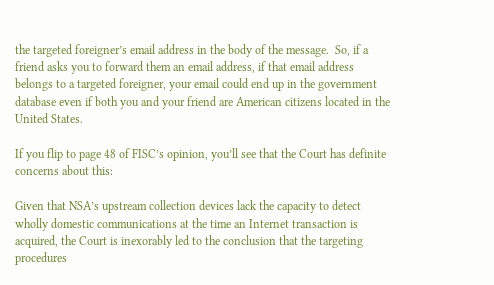the targeted foreigner’s email address in the body of the message.  So, if a friend asks you to forward them an email address, if that email address belongs to a targeted foreigner, your email could end up in the government database even if both you and your friend are American citizens located in the United States.

If you flip to page 48 of FISC’s opinion, you’ll see that the Court has definite concerns about this:

Given that NSA’s upstream collection devices lack the capacity to detect wholly domestic communications at the time an Internet transaction is acquired, the Court is inexorably led to the conclusion that the targeting procedures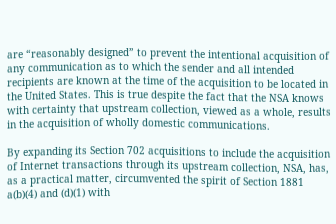are “reasonably designed” to prevent the intentional acquisition of any communication as to which the sender and all intended recipients are known at the time of the acquisition to be located in the United States. This is true despite the fact that the NSA knows with certainty that upstream collection, viewed as a whole, results in the acquisition of wholly domestic communications.

By expanding its Section 702 acquisitions to include the acquisition of Internet transactions through its upstream collection, NSA, has, as a practical matter, circumvented the spirit of Section 1881 a(b)(4) and (d)(1) with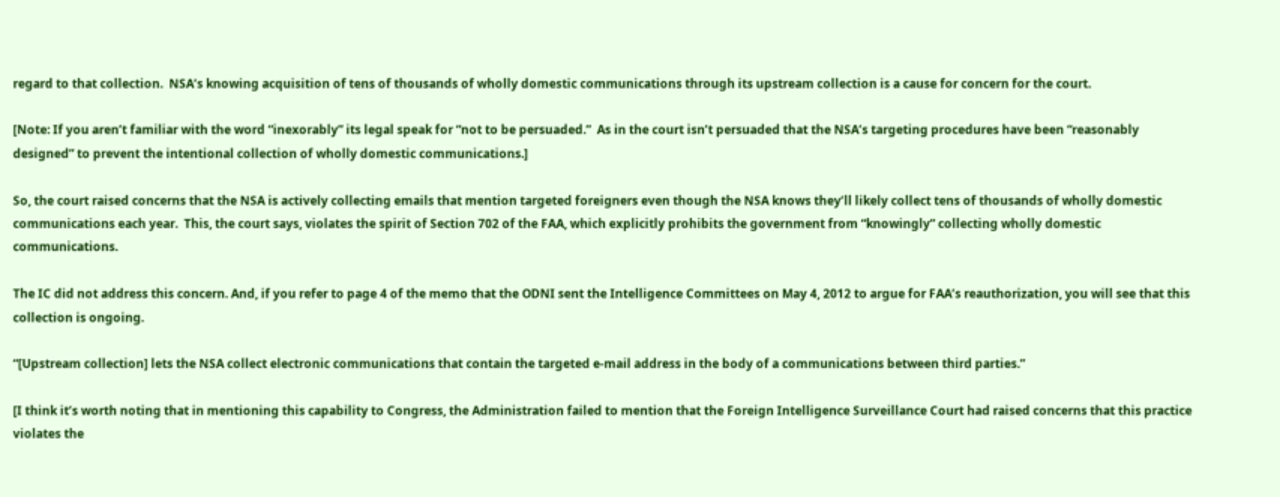regard to that collection.  NSA’s knowing acquisition of tens of thousands of wholly domestic communications through its upstream collection is a cause for concern for the court.

[Note: If you aren’t familiar with the word “inexorably” its legal speak for “not to be persuaded.”  As in the court isn’t persuaded that the NSA’s targeting procedures have been “reasonably designed” to prevent the intentional collection of wholly domestic communications.]

So, the court raised concerns that the NSA is actively collecting emails that mention targeted foreigners even though the NSA knows they’ll likely collect tens of thousands of wholly domestic communications each year.  This, the court says, violates the spirit of Section 702 of the FAA, which explicitly prohibits the government from “knowingly” collecting wholly domestic communications.

The IC did not address this concern. And, if you refer to page 4 of the memo that the ODNI sent the Intelligence Committees on May 4, 2012 to argue for FAA’s reauthorization, you will see that this collection is ongoing.

“[Upstream collection] lets the NSA collect electronic communications that contain the targeted e-mail address in the body of a communications between third parties.”

[I think it’s worth noting that in mentioning this capability to Congress, the Administration failed to mention that the Foreign Intelligence Surveillance Court had raised concerns that this practice violates the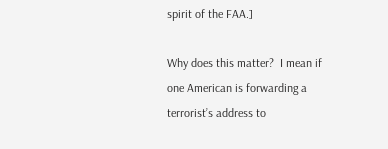spirit of the FAA.]

Why does this matter?  I mean if one American is forwarding a terrorist’s address to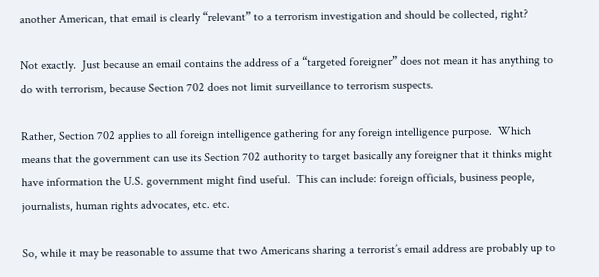another American, that email is clearly “relevant” to a terrorism investigation and should be collected, right?

Not exactly.  Just because an email contains the address of a “targeted foreigner” does not mean it has anything to do with terrorism, because Section 702 does not limit surveillance to terrorism suspects.

Rather, Section 702 applies to all foreign intelligence gathering for any foreign intelligence purpose.  Which means that the government can use its Section 702 authority to target basically any foreigner that it thinks might have information the U.S. government might find useful.  This can include: foreign officials, business people, journalists, human rights advocates, etc. etc.

So, while it may be reasonable to assume that two Americans sharing a terrorist’s email address are probably up to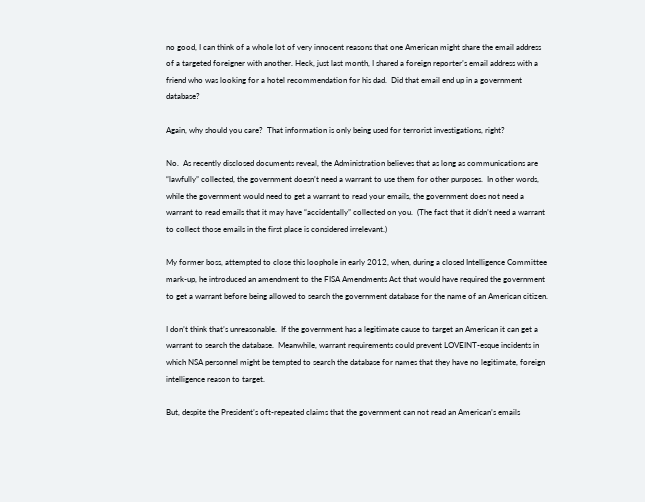no good, I can think of a whole lot of very innocent reasons that one American might share the email address of a targeted foreigner with another. Heck, just last month, I shared a foreign reporter’s email address with a friend who was looking for a hotel recommendation for his dad.  Did that email end up in a government database?

Again, why should you care?  That information is only being used for terrorist investigations, right?

No.  As recently disclosed documents reveal, the Administration believes that as long as communications are “lawfully” collected, the government doesn’t need a warrant to use them for other purposes.  In other words, while the government would need to get a warrant to read your emails, the government does not need a warrant to read emails that it may have “accidentally” collected on you.  (The fact that it didn’t need a warrant to collect those emails in the first place is considered irrelevant.)

My former boss, attempted to close this loophole in early 2012, when, during a closed Intelligence Committee mark-up, he introduced an amendment to the FISA Amendments Act that would have required the government to get a warrant before being allowed to search the government database for the name of an American citizen.

I don’t think that’s unreasonable.  If the government has a legitimate cause to target an American it can get a warrant to search the database.  Meanwhile, warrant requirements could prevent LOVEINT-esque incidents in which NSA personnel might be tempted to search the database for names that they have no legitimate, foreign intelligence reason to target.

But, despite the President’s oft-repeated claims that the government can not read an American’s emails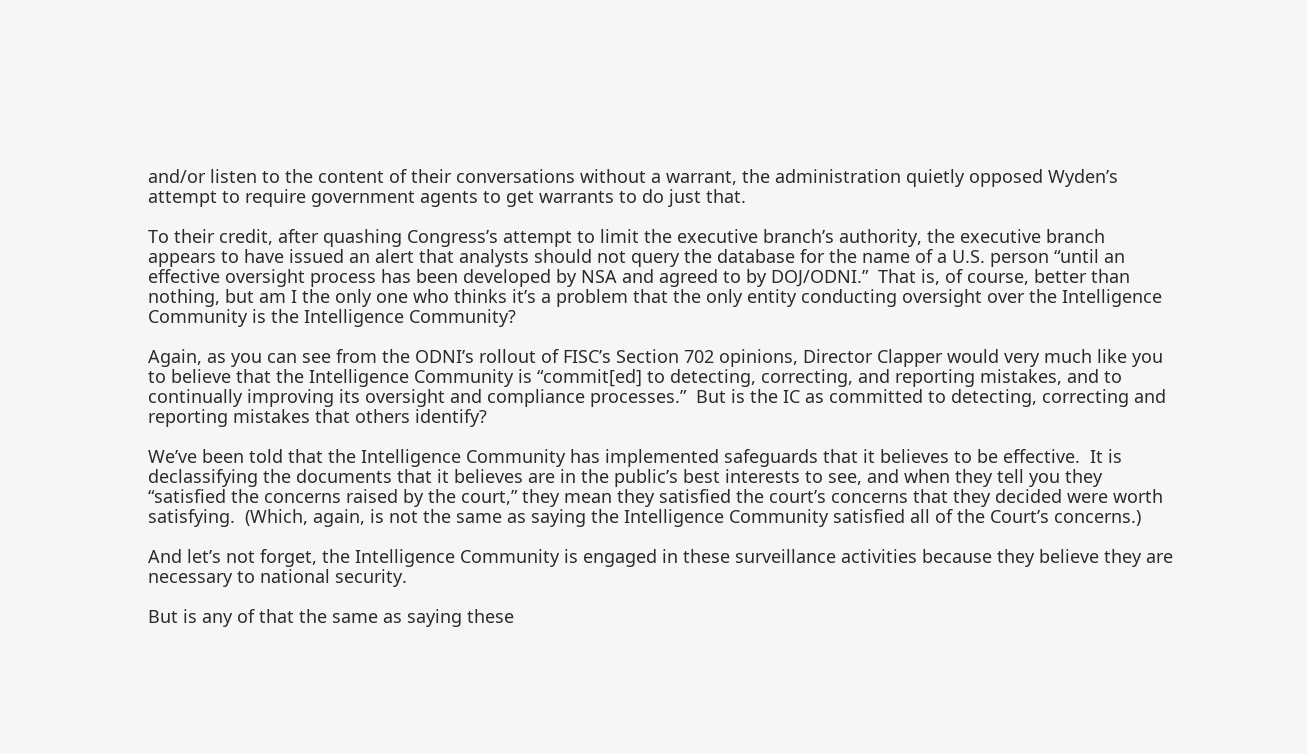and/or listen to the content of their conversations without a warrant, the administration quietly opposed Wyden’s attempt to require government agents to get warrants to do just that.

To their credit, after quashing Congress’s attempt to limit the executive branch’s authority, the executive branch appears to have issued an alert that analysts should not query the database for the name of a U.S. person “until an effective oversight process has been developed by NSA and agreed to by DOJ/ODNI.”  That is, of course, better than nothing, but am I the only one who thinks it’s a problem that the only entity conducting oversight over the Intelligence Community is the Intelligence Community?

Again, as you can see from the ODNI’s rollout of FISC’s Section 702 opinions, Director Clapper would very much like you to believe that the Intelligence Community is “commit[ed] to detecting, correcting, and reporting mistakes, and to continually improving its oversight and compliance processes.”  But is the IC as committed to detecting, correcting and reporting mistakes that others identify?

We’ve been told that the Intelligence Community has implemented safeguards that it believes to be effective.  It is declassifying the documents that it believes are in the public’s best interests to see, and when they tell you they “satisfied the concerns raised by the court,” they mean they satisfied the court’s concerns that they decided were worth satisfying.  (Which, again, is not the same as saying the Intelligence Community satisfied all of the Court’s concerns.)

And let’s not forget, the Intelligence Community is engaged in these surveillance activities because they believe they are necessary to national security.

But is any of that the same as saying these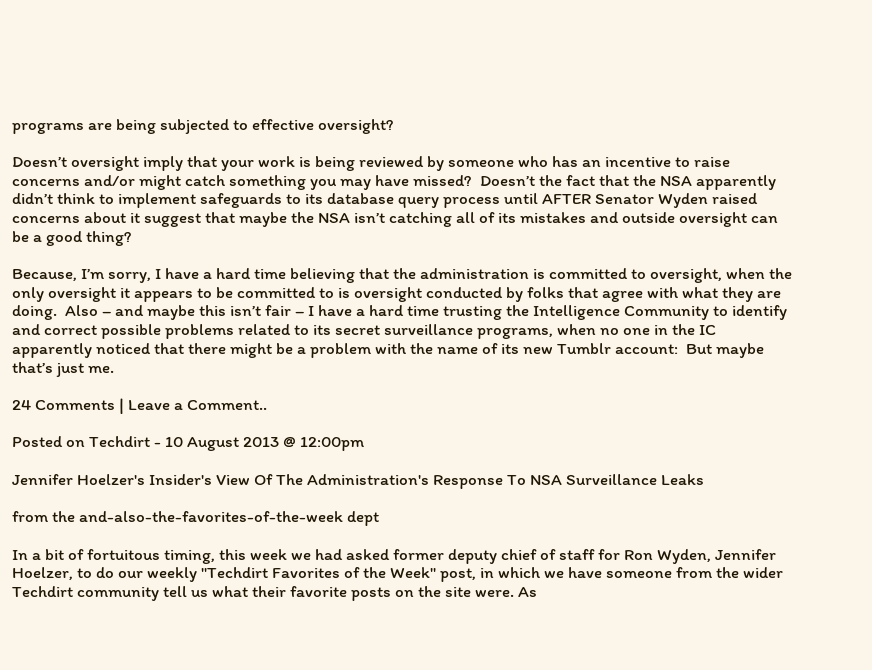programs are being subjected to effective oversight?

Doesn’t oversight imply that your work is being reviewed by someone who has an incentive to raise concerns and/or might catch something you may have missed?  Doesn’t the fact that the NSA apparently didn’t think to implement safeguards to its database query process until AFTER Senator Wyden raised concerns about it suggest that maybe the NSA isn’t catching all of its mistakes and outside oversight can be a good thing?

Because, I’m sorry, I have a hard time believing that the administration is committed to oversight, when the only oversight it appears to be committed to is oversight conducted by folks that agree with what they are doing.  Also – and maybe this isn’t fair – I have a hard time trusting the Intelligence Community to identify and correct possible problems related to its secret surveillance programs, when no one in the IC apparently noticed that there might be a problem with the name of its new Tumblr account:  But maybe that’s just me.

24 Comments | Leave a Comment..

Posted on Techdirt - 10 August 2013 @ 12:00pm

Jennifer Hoelzer's Insider's View Of The Administration's Response To NSA Surveillance Leaks

from the and-also-the-favorites-of-the-week dept

In a bit of fortuitous timing, this week we had asked former deputy chief of staff for Ron Wyden, Jennifer Hoelzer, to do our weekly "Techdirt Favorites of the Week" post, in which we have someone from the wider Techdirt community tell us what their favorite posts on the site were. As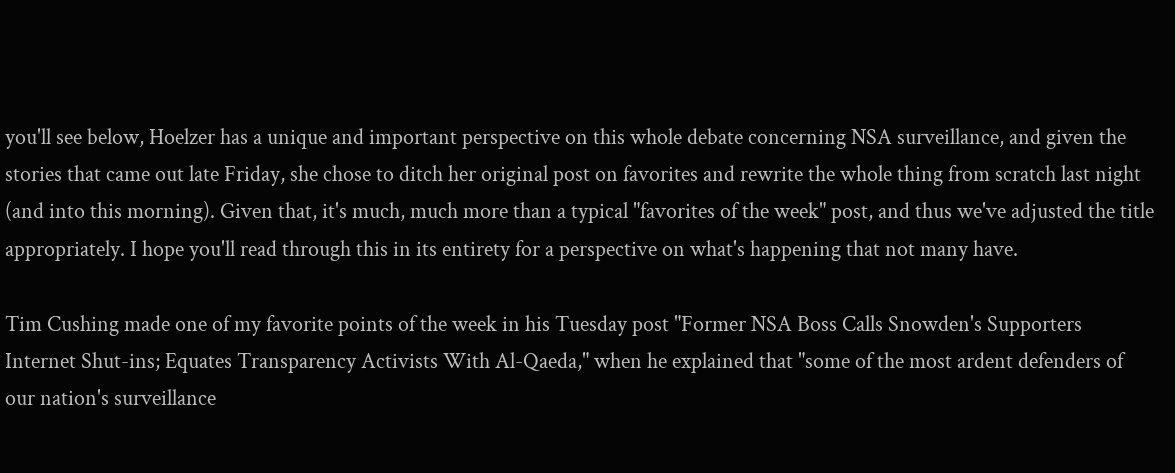you'll see below, Hoelzer has a unique and important perspective on this whole debate concerning NSA surveillance, and given the stories that came out late Friday, she chose to ditch her original post on favorites and rewrite the whole thing from scratch last night (and into this morning). Given that, it's much, much more than a typical "favorites of the week" post, and thus we've adjusted the title appropriately. I hope you'll read through this in its entirety for a perspective on what's happening that not many have.

Tim Cushing made one of my favorite points of the week in his Tuesday post "Former NSA Boss Calls Snowden's Supporters Internet Shut-ins; Equates Transparency Activists With Al-Qaeda," when he explained that "some of the most ardent defenders of our nation's surveillance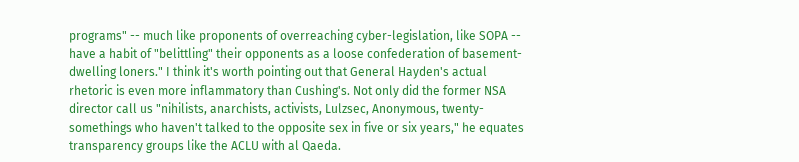programs" -- much like proponents of overreaching cyber-legislation, like SOPA -- have a habit of "belittling" their opponents as a loose confederation of basement-dwelling loners." I think it's worth pointing out that General Hayden's actual rhetoric is even more inflammatory than Cushing's. Not only did the former NSA director call us "nihilists, anarchists, activists, Lulzsec, Anonymous, twenty-somethings who haven't talked to the opposite sex in five or six years," he equates transparency groups like the ACLU with al Qaeda.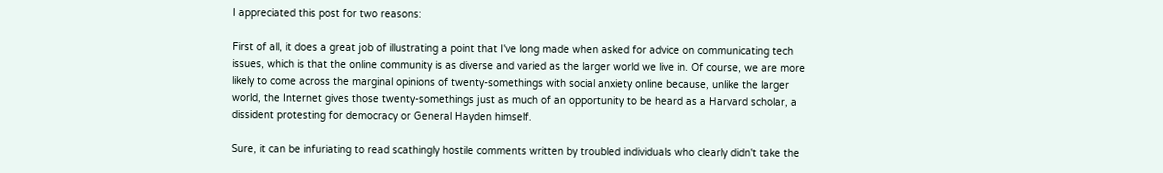I appreciated this post for two reasons:

First of all, it does a great job of illustrating a point that I've long made when asked for advice on communicating tech issues, which is that the online community is as diverse and varied as the larger world we live in. Of course, we are more likely to come across the marginal opinions of twenty-somethings with social anxiety online because, unlike the larger world, the Internet gives those twenty-somethings just as much of an opportunity to be heard as a Harvard scholar, a dissident protesting for democracy or General Hayden himself.

Sure, it can be infuriating to read scathingly hostile comments written by troubled individuals who clearly didn't take the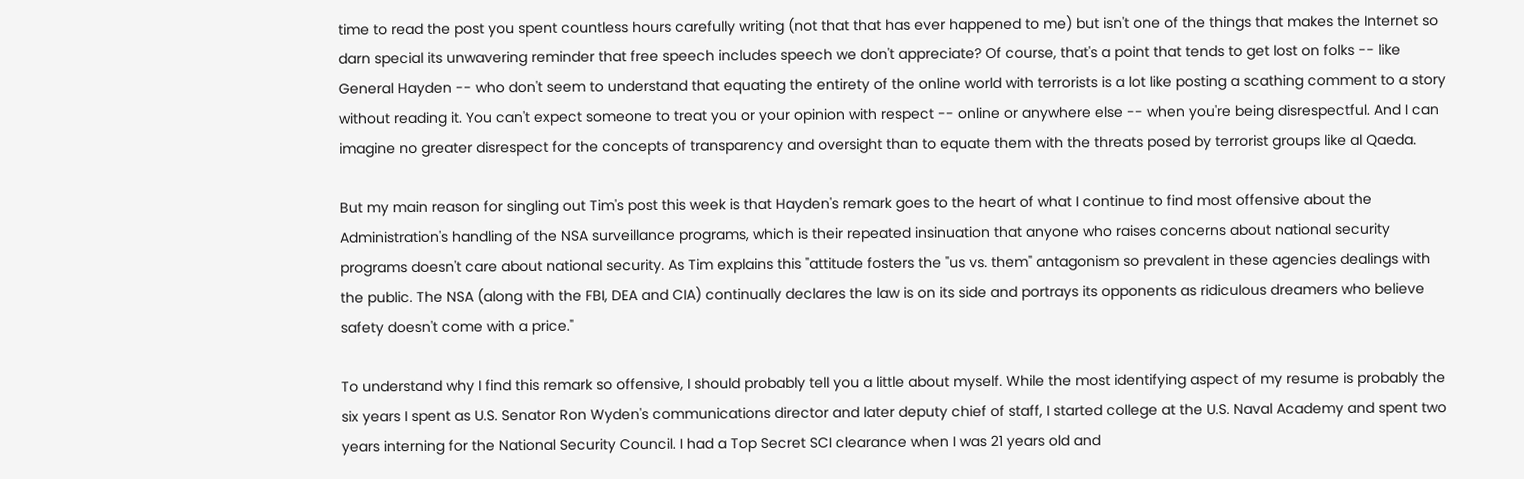time to read the post you spent countless hours carefully writing (not that that has ever happened to me) but isn't one of the things that makes the Internet so darn special its unwavering reminder that free speech includes speech we don't appreciate? Of course, that's a point that tends to get lost on folks -- like General Hayden -- who don't seem to understand that equating the entirety of the online world with terrorists is a lot like posting a scathing comment to a story without reading it. You can't expect someone to treat you or your opinion with respect -- online or anywhere else -- when you're being disrespectful. And I can imagine no greater disrespect for the concepts of transparency and oversight than to equate them with the threats posed by terrorist groups like al Qaeda.

But my main reason for singling out Tim's post this week is that Hayden's remark goes to the heart of what I continue to find most offensive about the Administration's handling of the NSA surveillance programs, which is their repeated insinuation that anyone who raises concerns about national security programs doesn't care about national security. As Tim explains this "attitude fosters the "us vs. them" antagonism so prevalent in these agencies dealings with the public. The NSA (along with the FBI, DEA and CIA) continually declares the law is on its side and portrays its opponents as ridiculous dreamers who believe safety doesn't come with a price."

To understand why I find this remark so offensive, I should probably tell you a little about myself. While the most identifying aspect of my resume is probably the six years I spent as U.S. Senator Ron Wyden's communications director and later deputy chief of staff, I started college at the U.S. Naval Academy and spent two years interning for the National Security Council. I had a Top Secret SCI clearance when I was 21 years old and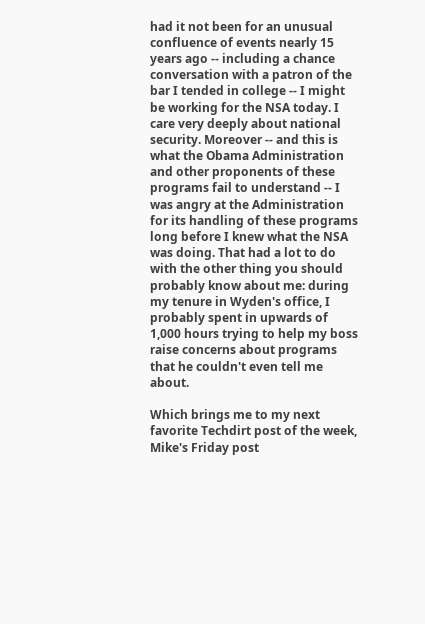had it not been for an unusual confluence of events nearly 15 years ago -- including a chance conversation with a patron of the bar I tended in college -- I might be working for the NSA today. I care very deeply about national security. Moreover -- and this is what the Obama Administration and other proponents of these programs fail to understand -- I was angry at the Administration for its handling of these programs long before I knew what the NSA was doing. That had a lot to do with the other thing you should probably know about me: during my tenure in Wyden's office, I probably spent in upwards of 1,000 hours trying to help my boss raise concerns about programs that he couldn't even tell me about.

Which brings me to my next favorite Techdirt post of the week, Mike's Friday post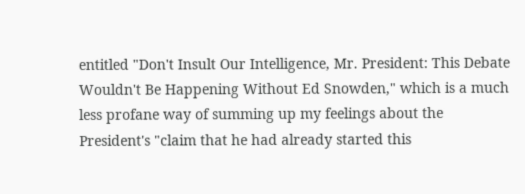entitled "Don't Insult Our Intelligence, Mr. President: This Debate Wouldn't Be Happening Without Ed Snowden," which is a much less profane way of summing up my feelings about the President's "claim that he had already started this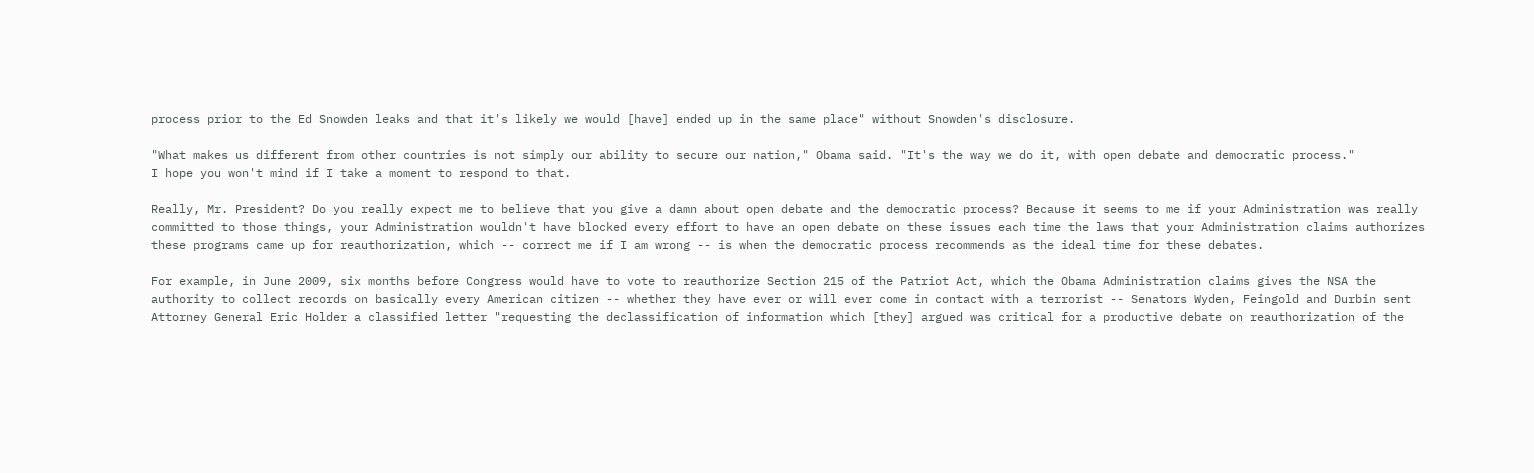process prior to the Ed Snowden leaks and that it's likely we would [have] ended up in the same place" without Snowden's disclosure.

"What makes us different from other countries is not simply our ability to secure our nation," Obama said. "It's the way we do it, with open debate and democratic process."
I hope you won't mind if I take a moment to respond to that.

Really, Mr. President? Do you really expect me to believe that you give a damn about open debate and the democratic process? Because it seems to me if your Administration was really committed to those things, your Administration wouldn't have blocked every effort to have an open debate on these issues each time the laws that your Administration claims authorizes these programs came up for reauthorization, which -- correct me if I am wrong -- is when the democratic process recommends as the ideal time for these debates.

For example, in June 2009, six months before Congress would have to vote to reauthorize Section 215 of the Patriot Act, which the Obama Administration claims gives the NSA the authority to collect records on basically every American citizen -- whether they have ever or will ever come in contact with a terrorist -- Senators Wyden, Feingold and Durbin sent Attorney General Eric Holder a classified letter "requesting the declassification of information which [they] argued was critical for a productive debate on reauthorization of the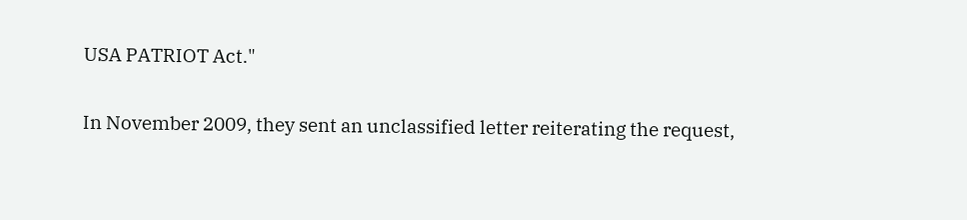USA PATRIOT Act."

In November 2009, they sent an unclassified letter reiterating the request,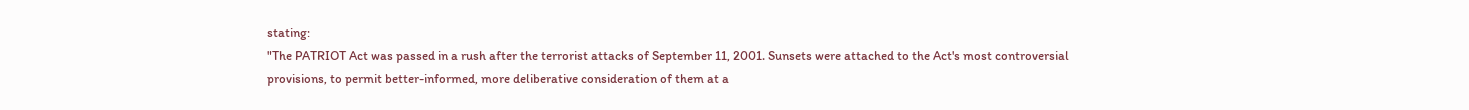stating:
"The PATRIOT Act was passed in a rush after the terrorist attacks of September 11, 2001. Sunsets were attached to the Act's most controversial provisions, to permit better-informed, more deliberative consideration of them at a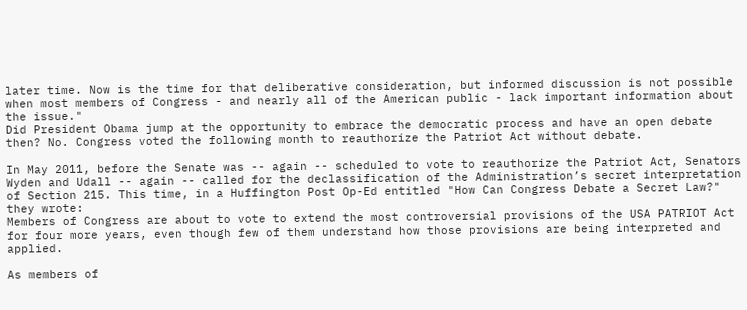later time. Now is the time for that deliberative consideration, but informed discussion is not possible when most members of Congress - and nearly all of the American public - lack important information about the issue."
Did President Obama jump at the opportunity to embrace the democratic process and have an open debate then? No. Congress voted the following month to reauthorize the Patriot Act without debate.

In May 2011, before the Senate was -- again -- scheduled to vote to reauthorize the Patriot Act, Senators Wyden and Udall -- again -- called for the declassification of the Administration’s secret interpretation of Section 215. This time, in a Huffington Post Op-Ed entitled "How Can Congress Debate a Secret Law?" they wrote:
Members of Congress are about to vote to extend the most controversial provisions of the USA PATRIOT Act for four more years, even though few of them understand how those provisions are being interpreted and applied.

As members of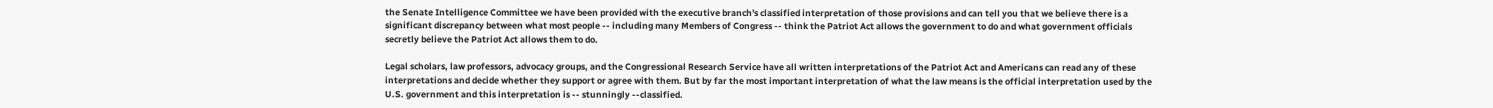the Senate Intelligence Committee we have been provided with the executive branch's classified interpretation of those provisions and can tell you that we believe there is a significant discrepancy between what most people -- including many Members of Congress -- think the Patriot Act allows the government to do and what government officials secretly believe the Patriot Act allows them to do.

Legal scholars, law professors, advocacy groups, and the Congressional Research Service have all written interpretations of the Patriot Act and Americans can read any of these interpretations and decide whether they support or agree with them. But by far the most important interpretation of what the law means is the official interpretation used by the U.S. government and this interpretation is -- stunningly --classified.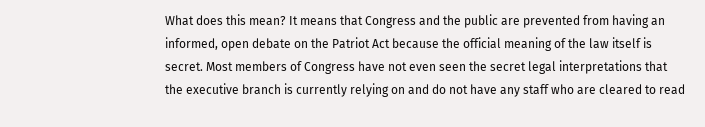What does this mean? It means that Congress and the public are prevented from having an informed, open debate on the Patriot Act because the official meaning of the law itself is secret. Most members of Congress have not even seen the secret legal interpretations that the executive branch is currently relying on and do not have any staff who are cleared to read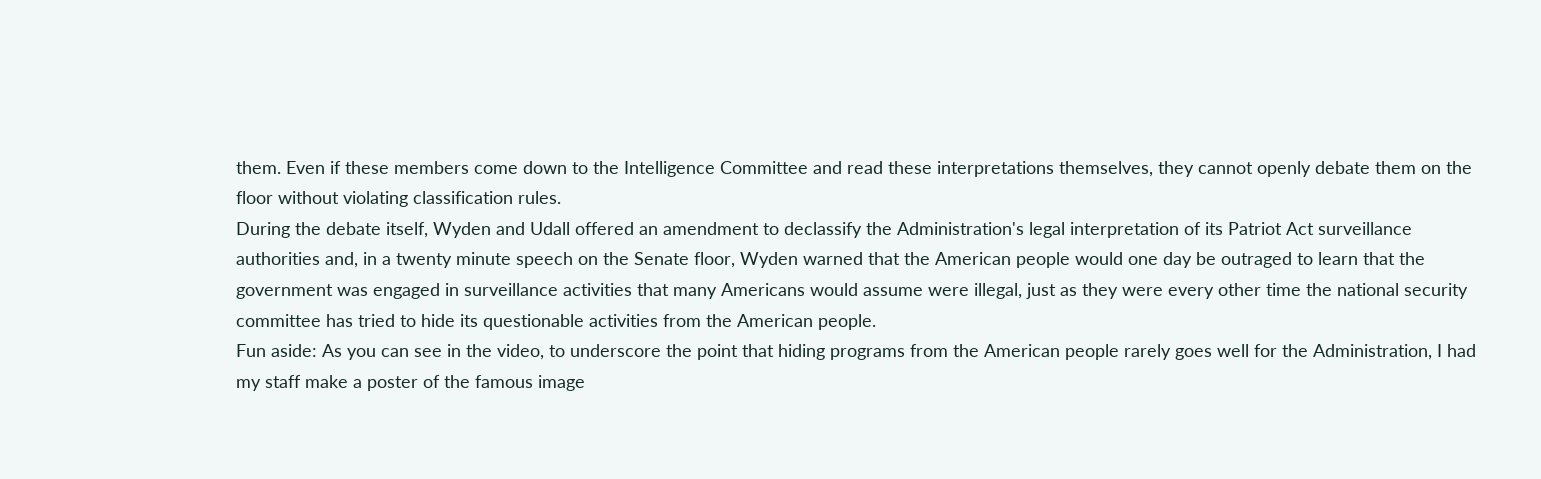them. Even if these members come down to the Intelligence Committee and read these interpretations themselves, they cannot openly debate them on the floor without violating classification rules.
During the debate itself, Wyden and Udall offered an amendment to declassify the Administration's legal interpretation of its Patriot Act surveillance authorities and, in a twenty minute speech on the Senate floor, Wyden warned that the American people would one day be outraged to learn that the government was engaged in surveillance activities that many Americans would assume were illegal, just as they were every other time the national security committee has tried to hide its questionable activities from the American people.
Fun aside: As you can see in the video, to underscore the point that hiding programs from the American people rarely goes well for the Administration, I had my staff make a poster of the famous image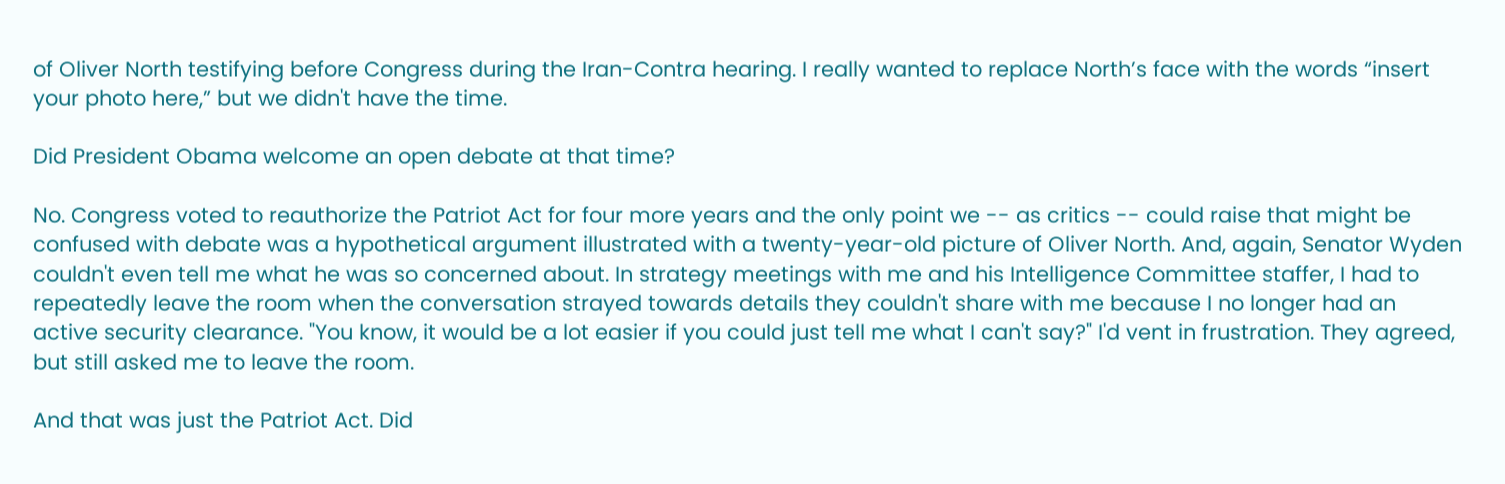of Oliver North testifying before Congress during the Iran-Contra hearing. I really wanted to replace North’s face with the words “insert your photo here,” but we didn't have the time.

Did President Obama welcome an open debate at that time?

No. Congress voted to reauthorize the Patriot Act for four more years and the only point we -- as critics -- could raise that might be confused with debate was a hypothetical argument illustrated with a twenty-year-old picture of Oliver North. And, again, Senator Wyden couldn't even tell me what he was so concerned about. In strategy meetings with me and his Intelligence Committee staffer, I had to repeatedly leave the room when the conversation strayed towards details they couldn't share with me because I no longer had an active security clearance. "You know, it would be a lot easier if you could just tell me what I can't say?" I'd vent in frustration. They agreed, but still asked me to leave the room.

And that was just the Patriot Act. Did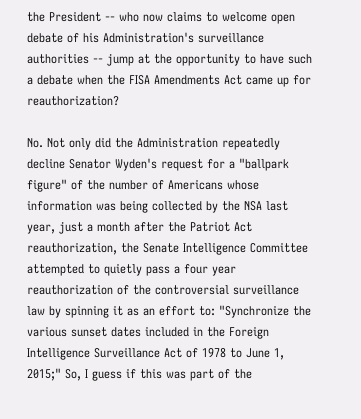the President -- who now claims to welcome open debate of his Administration's surveillance authorities -- jump at the opportunity to have such a debate when the FISA Amendments Act came up for reauthorization?

No. Not only did the Administration repeatedly decline Senator Wyden's request for a "ballpark figure" of the number of Americans whose information was being collected by the NSA last year, just a month after the Patriot Act reauthorization, the Senate Intelligence Committee attempted to quietly pass a four year reauthorization of the controversial surveillance law by spinning it as an effort to: "Synchronize the various sunset dates included in the Foreign Intelligence Surveillance Act of 1978 to June 1, 2015;" So, I guess if this was part of the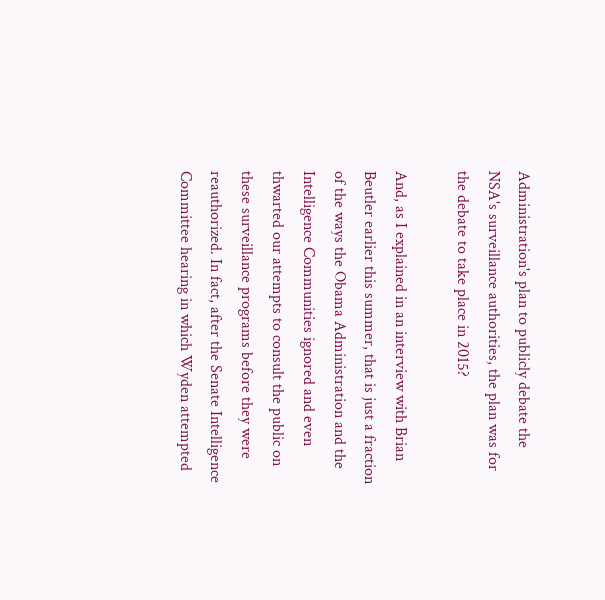Administration's plan to publicly debate the NSA's surveillance authorities, the plan was for the debate to take place in 2015?

And, as I explained in an interview with Brian Beutler earlier this summer, that is just a fraction of the ways the Obama Administration and the Intelligence Communities ignored and even thwarted our attempts to consult the public on these surveillance programs before they were reauthorized. In fact, after the Senate Intelligence Committee hearing in which Wyden attempted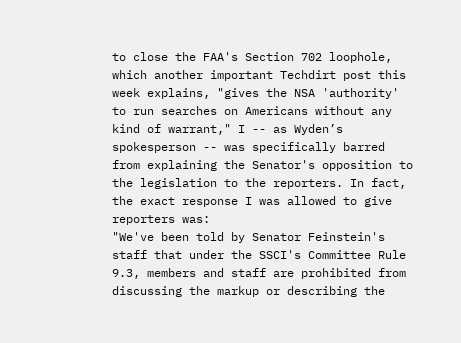to close the FAA's Section 702 loophole, which another important Techdirt post this week explains, "gives the NSA 'authority' to run searches on Americans without any kind of warrant," I -- as Wyden’s spokesperson -- was specifically barred from explaining the Senator's opposition to the legislation to the reporters. In fact, the exact response I was allowed to give reporters was:
"We've been told by Senator Feinstein's staff that under the SSCI's Committee Rule 9.3, members and staff are prohibited from discussing the markup or describing the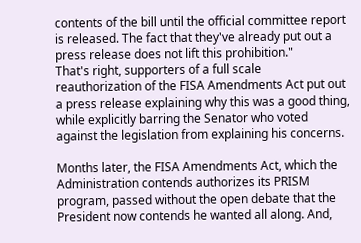contents of the bill until the official committee report is released. The fact that they've already put out a press release does not lift this prohibition."
That's right, supporters of a full scale reauthorization of the FISA Amendments Act put out a press release explaining why this was a good thing, while explicitly barring the Senator who voted against the legislation from explaining his concerns.

Months later, the FISA Amendments Act, which the Administration contends authorizes its PRISM program, passed without the open debate that the President now contends he wanted all along. And,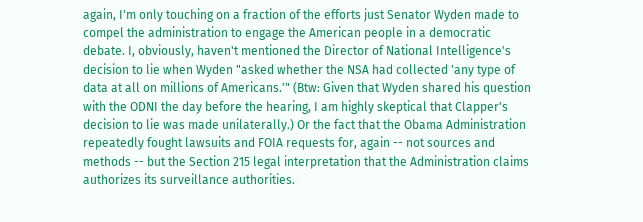again, I'm only touching on a fraction of the efforts just Senator Wyden made to compel the administration to engage the American people in a democratic debate. I, obviously, haven't mentioned the Director of National Intelligence's decision to lie when Wyden "asked whether the NSA had collected 'any type of data at all on millions of Americans.'" (Btw: Given that Wyden shared his question with the ODNI the day before the hearing, I am highly skeptical that Clapper's decision to lie was made unilaterally.) Or the fact that the Obama Administration repeatedly fought lawsuits and FOIA requests for, again -- not sources and methods -- but the Section 215 legal interpretation that the Administration claims authorizes its surveillance authorities.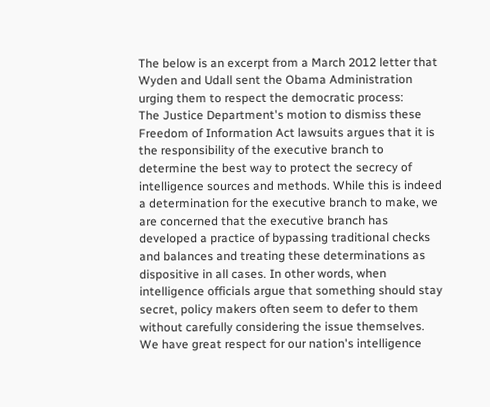The below is an excerpt from a March 2012 letter that Wyden and Udall sent the Obama Administration urging them to respect the democratic process:
The Justice Department's motion to dismiss these Freedom of Information Act lawsuits argues that it is the responsibility of the executive branch to determine the best way to protect the secrecy of intelligence sources and methods. While this is indeed a determination for the executive branch to make, we are concerned that the executive branch has developed a practice of bypassing traditional checks and balances and treating these determinations as dispositive in all cases. In other words, when intelligence officials argue that something should stay secret, policy makers often seem to defer to them without carefully considering the issue themselves. We have great respect for our nation's intelligence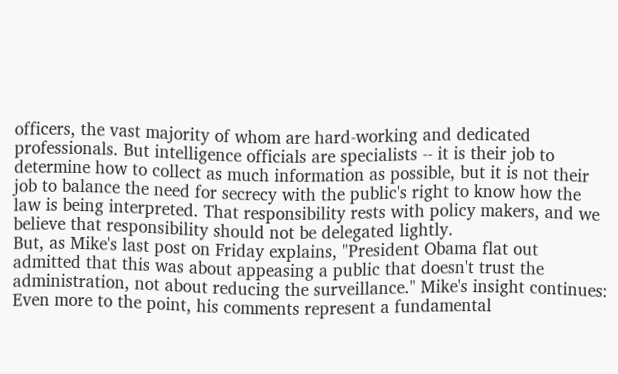officers, the vast majority of whom are hard-working and dedicated professionals. But intelligence officials are specialists -- it is their job to determine how to collect as much information as possible, but it is not their job to balance the need for secrecy with the public's right to know how the law is being interpreted. That responsibility rests with policy makers, and we believe that responsibility should not be delegated lightly.
But, as Mike's last post on Friday explains, "President Obama flat out admitted that this was about appeasing a public that doesn't trust the administration, not about reducing the surveillance." Mike's insight continues:
Even more to the point, his comments represent a fundamental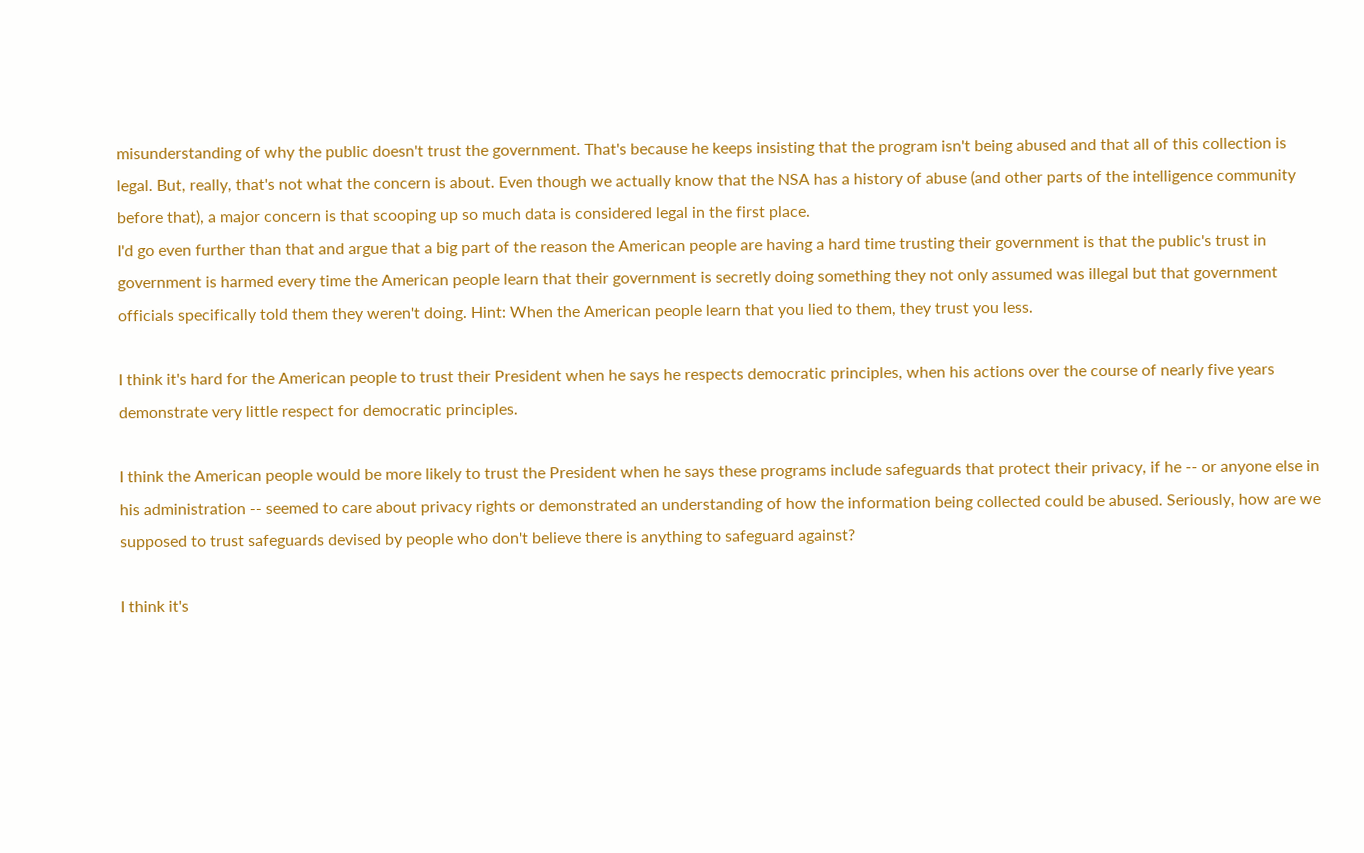misunderstanding of why the public doesn't trust the government. That's because he keeps insisting that the program isn't being abused and that all of this collection is legal. But, really, that's not what the concern is about. Even though we actually know that the NSA has a history of abuse (and other parts of the intelligence community before that), a major concern is that scooping up so much data is considered legal in the first place.
I'd go even further than that and argue that a big part of the reason the American people are having a hard time trusting their government is that the public's trust in government is harmed every time the American people learn that their government is secretly doing something they not only assumed was illegal but that government officials specifically told them they weren't doing. Hint: When the American people learn that you lied to them, they trust you less.

I think it's hard for the American people to trust their President when he says he respects democratic principles, when his actions over the course of nearly five years demonstrate very little respect for democratic principles.

I think the American people would be more likely to trust the President when he says these programs include safeguards that protect their privacy, if he -- or anyone else in his administration -- seemed to care about privacy rights or demonstrated an understanding of how the information being collected could be abused. Seriously, how are we supposed to trust safeguards devised by people who don't believe there is anything to safeguard against?

I think it's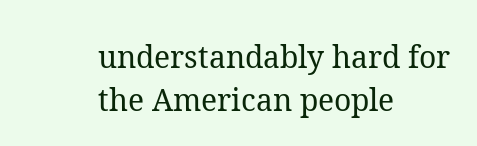understandably hard for the American people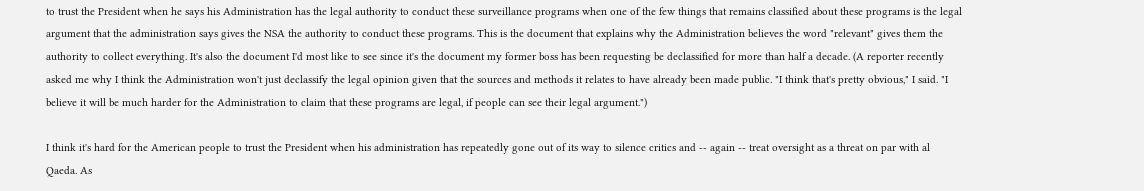to trust the President when he says his Administration has the legal authority to conduct these surveillance programs when one of the few things that remains classified about these programs is the legal argument that the administration says gives the NSA the authority to conduct these programs. This is the document that explains why the Administration believes the word "relevant" gives them the authority to collect everything. It's also the document I'd most like to see since it's the document my former boss has been requesting be declassified for more than half a decade. (A reporter recently asked me why I think the Administration won't just declassify the legal opinion given that the sources and methods it relates to have already been made public. "I think that's pretty obvious," I said. "I believe it will be much harder for the Administration to claim that these programs are legal, if people can see their legal argument.")

I think it's hard for the American people to trust the President when his administration has repeatedly gone out of its way to silence critics and -- again -- treat oversight as a threat on par with al Qaeda. As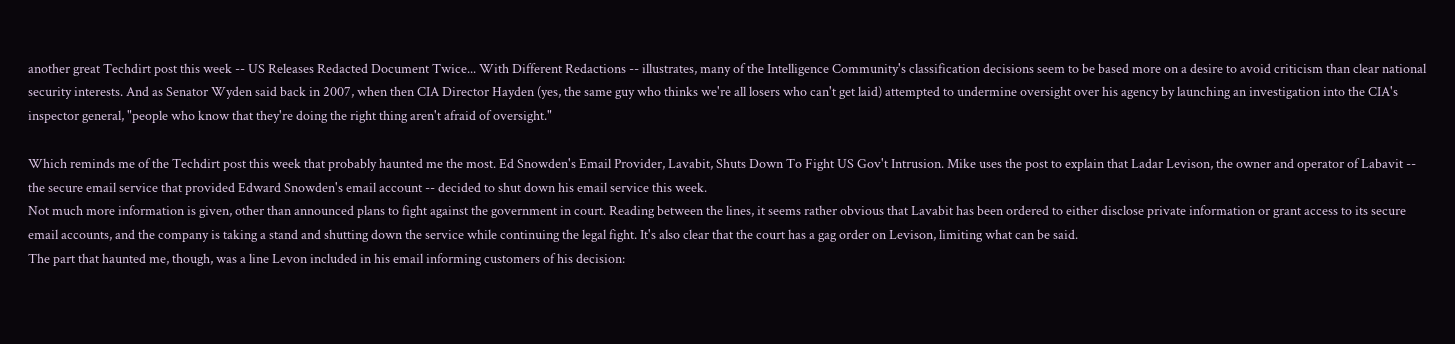another great Techdirt post this week -- US Releases Redacted Document Twice... With Different Redactions -- illustrates, many of the Intelligence Community's classification decisions seem to be based more on a desire to avoid criticism than clear national security interests. And as Senator Wyden said back in 2007, when then CIA Director Hayden (yes, the same guy who thinks we're all losers who can't get laid) attempted to undermine oversight over his agency by launching an investigation into the CIA's inspector general, "people who know that they're doing the right thing aren't afraid of oversight."

Which reminds me of the Techdirt post this week that probably haunted me the most. Ed Snowden's Email Provider, Lavabit, Shuts Down To Fight US Gov't Intrusion. Mike uses the post to explain that Ladar Levison, the owner and operator of Labavit -- the secure email service that provided Edward Snowden's email account -- decided to shut down his email service this week.
Not much more information is given, other than announced plans to fight against the government in court. Reading between the lines, it seems rather obvious that Lavabit has been ordered to either disclose private information or grant access to its secure email accounts, and the company is taking a stand and shutting down the service while continuing the legal fight. It's also clear that the court has a gag order on Levison, limiting what can be said.
The part that haunted me, though, was a line Levon included in his email informing customers of his decision: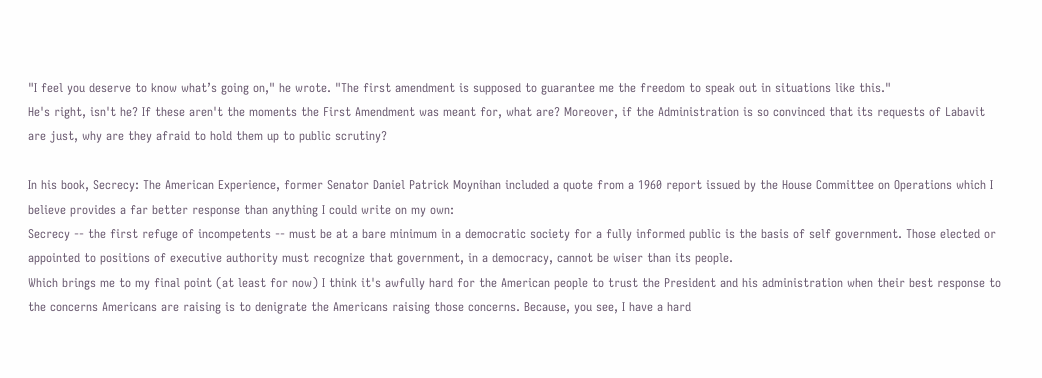"I feel you deserve to know what’s going on," he wrote. "The first amendment is supposed to guarantee me the freedom to speak out in situations like this."
He's right, isn't he? If these aren't the moments the First Amendment was meant for, what are? Moreover, if the Administration is so convinced that its requests of Labavit are just, why are they afraid to hold them up to public scrutiny?

In his book, Secrecy: The American Experience, former Senator Daniel Patrick Moynihan included a quote from a 1960 report issued by the House Committee on Operations which I believe provides a far better response than anything I could write on my own:
Secrecy -- the first refuge of incompetents -- must be at a bare minimum in a democratic society for a fully informed public is the basis of self government. Those elected or appointed to positions of executive authority must recognize that government, in a democracy, cannot be wiser than its people.
Which brings me to my final point (at least for now) I think it's awfully hard for the American people to trust the President and his administration when their best response to the concerns Americans are raising is to denigrate the Americans raising those concerns. Because, you see, I have a hard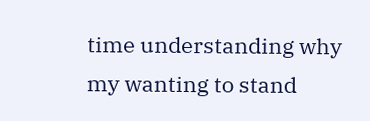time understanding why my wanting to stand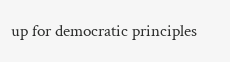up for democratic principles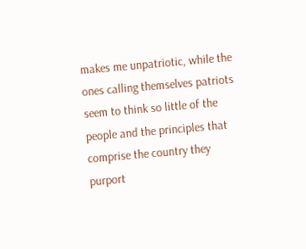makes me unpatriotic, while the ones calling themselves patriots seem to think so little of the people and the principles that comprise the country they purport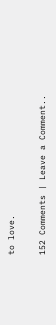to love.

152 Comments | Leave a Comment..